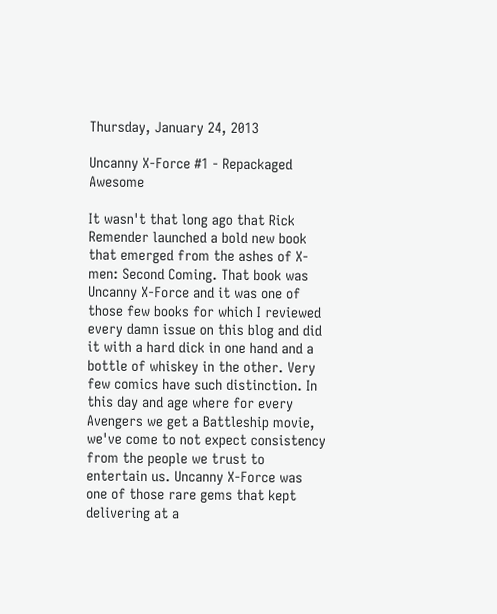Thursday, January 24, 2013

Uncanny X-Force #1 - Repackaged Awesome

It wasn't that long ago that Rick Remender launched a bold new book that emerged from the ashes of X-men: Second Coming. That book was Uncanny X-Force and it was one of those few books for which I reviewed every damn issue on this blog and did it with a hard dick in one hand and a bottle of whiskey in the other. Very few comics have such distinction. In this day and age where for every Avengers we get a Battleship movie, we've come to not expect consistency from the people we trust to entertain us. Uncanny X-Force was one of those rare gems that kept delivering at a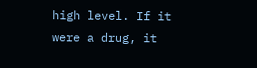high level. If it were a drug, it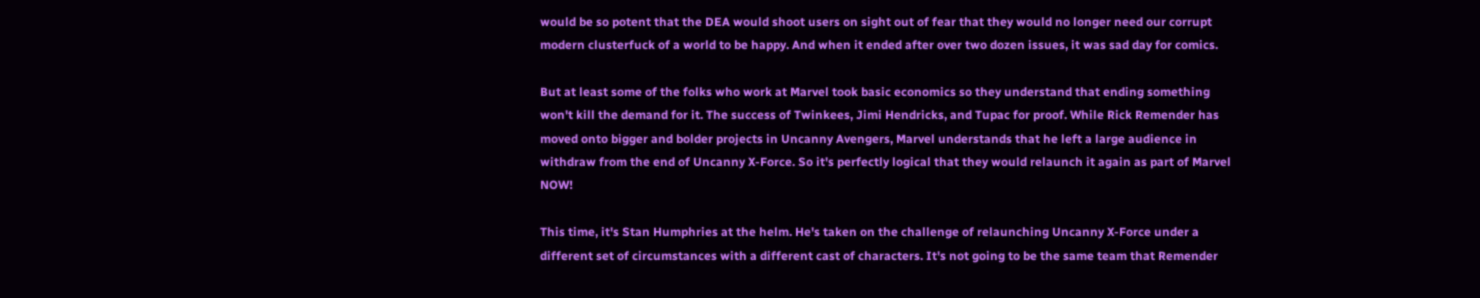would be so potent that the DEA would shoot users on sight out of fear that they would no longer need our corrupt modern clusterfuck of a world to be happy. And when it ended after over two dozen issues, it was sad day for comics.

But at least some of the folks who work at Marvel took basic economics so they understand that ending something won't kill the demand for it. The success of Twinkees, Jimi Hendricks, and Tupac for proof. While Rick Remender has moved onto bigger and bolder projects in Uncanny Avengers, Marvel understands that he left a large audience in withdraw from the end of Uncanny X-Force. So it's perfectly logical that they would relaunch it again as part of Marvel NOW!

This time, it's Stan Humphries at the helm. He's taken on the challenge of relaunching Uncanny X-Force under a different set of circumstances with a different cast of characters. It's not going to be the same team that Remender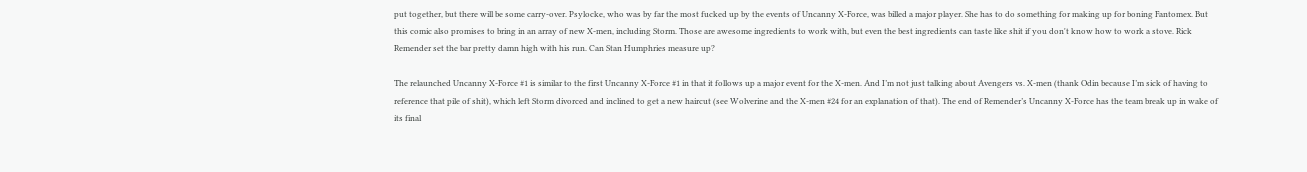put together, but there will be some carry-over. Psylocke, who was by far the most fucked up by the events of Uncanny X-Force, was billed a major player. She has to do something for making up for boning Fantomex. But this comic also promises to bring in an array of new X-men, including Storm. Those are awesome ingredients to work with, but even the best ingredients can taste like shit if you don't know how to work a stove. Rick Remender set the bar pretty damn high with his run. Can Stan Humphries measure up?

The relaunched Uncanny X-Force #1 is similar to the first Uncanny X-Force #1 in that it follows up a major event for the X-men. And I’m not just talking about Avengers vs. X-men (thank Odin because I’m sick of having to reference that pile of shit), which left Storm divorced and inclined to get a new haircut (see Wolverine and the X-men #24 for an explanation of that). The end of Remender’s Uncanny X-Force has the team break up in wake of its final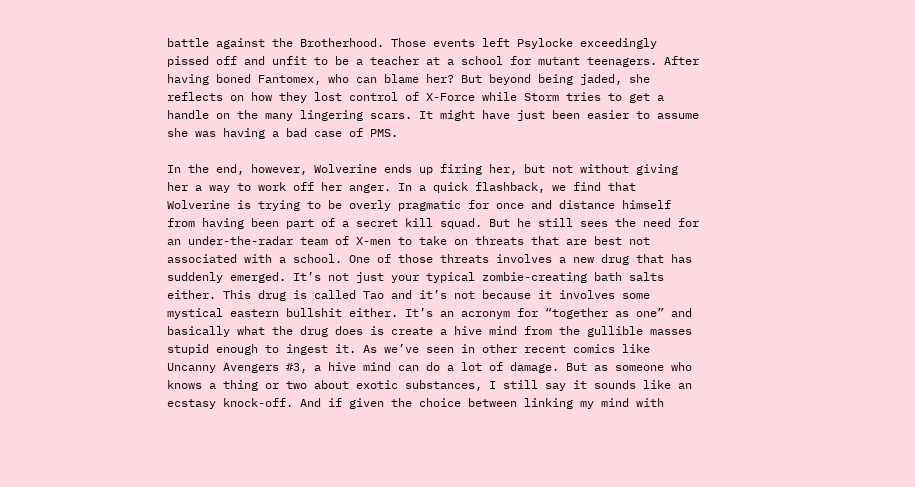battle against the Brotherhood. Those events left Psylocke exceedingly pissed off and unfit to be a teacher at a school for mutant teenagers. After having boned Fantomex, who can blame her? But beyond being jaded, she reflects on how they lost control of X-Force while Storm tries to get a handle on the many lingering scars. It might have just been easier to assume she was having a bad case of PMS.

In the end, however, Wolverine ends up firing her, but not without giving her a way to work off her anger. In a quick flashback, we find that Wolverine is trying to be overly pragmatic for once and distance himself from having been part of a secret kill squad. But he still sees the need for an under-the-radar team of X-men to take on threats that are best not associated with a school. One of those threats involves a new drug that has suddenly emerged. It’s not just your typical zombie-creating bath salts either. This drug is called Tao and it’s not because it involves some mystical eastern bullshit either. It’s an acronym for “together as one” and basically what the drug does is create a hive mind from the gullible masses stupid enough to ingest it. As we’ve seen in other recent comics like Uncanny Avengers #3, a hive mind can do a lot of damage. But as someone who knows a thing or two about exotic substances, I still say it sounds like an ecstasy knock-off. And if given the choice between linking my mind with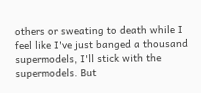others or sweating to death while I feel like I've just banged a thousand supermodels, I'll stick with the supermodels. But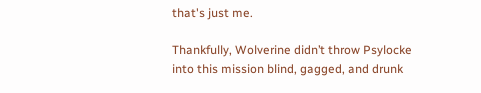that's just me.

Thankfully, Wolverine didn’t throw Psylocke into this mission blind, gagged, and drunk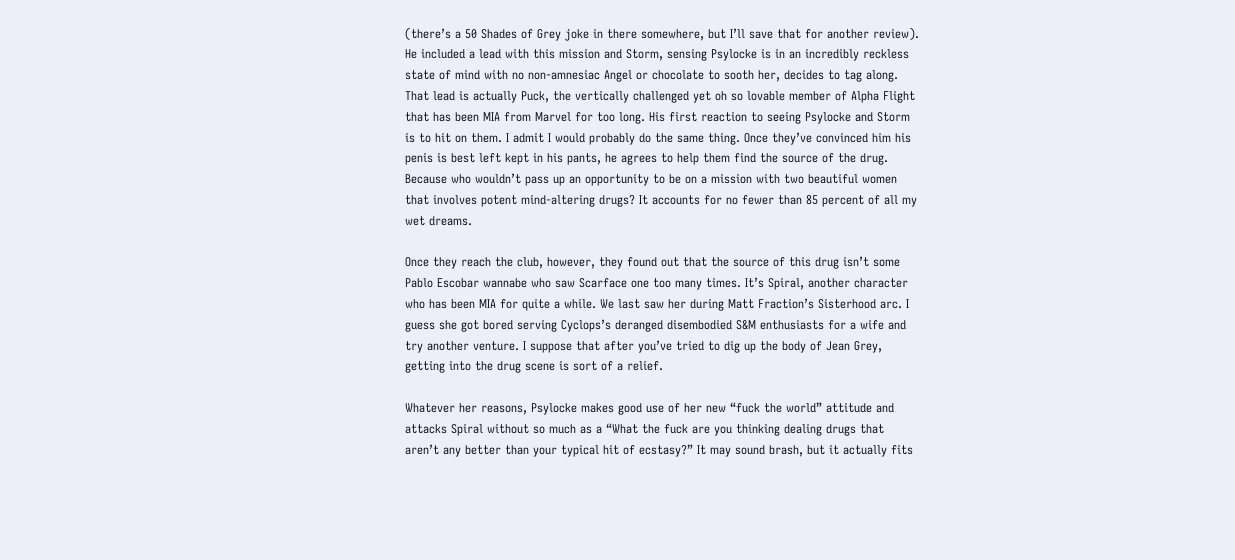(there’s a 50 Shades of Grey joke in there somewhere, but I’ll save that for another review). He included a lead with this mission and Storm, sensing Psylocke is in an incredibly reckless state of mind with no non-amnesiac Angel or chocolate to sooth her, decides to tag along. That lead is actually Puck, the vertically challenged yet oh so lovable member of Alpha Flight that has been MIA from Marvel for too long. His first reaction to seeing Psylocke and Storm is to hit on them. I admit I would probably do the same thing. Once they’ve convinced him his penis is best left kept in his pants, he agrees to help them find the source of the drug. Because who wouldn’t pass up an opportunity to be on a mission with two beautiful women that involves potent mind-altering drugs? It accounts for no fewer than 85 percent of all my wet dreams.

Once they reach the club, however, they found out that the source of this drug isn’t some Pablo Escobar wannabe who saw Scarface one too many times. It’s Spiral, another character who has been MIA for quite a while. We last saw her during Matt Fraction’s Sisterhood arc. I guess she got bored serving Cyclops’s deranged disembodied S&M enthusiasts for a wife and try another venture. I suppose that after you’ve tried to dig up the body of Jean Grey, getting into the drug scene is sort of a relief.

Whatever her reasons, Psylocke makes good use of her new “fuck the world” attitude and attacks Spiral without so much as a “What the fuck are you thinking dealing drugs that aren’t any better than your typical hit of ecstasy?” It may sound brash, but it actually fits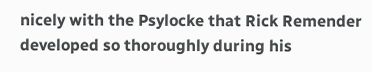nicely with the Psylocke that Rick Remender developed so thoroughly during his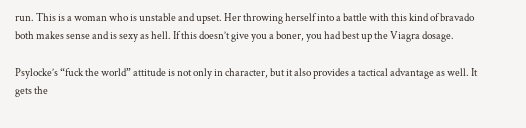run. This is a woman who is unstable and upset. Her throwing herself into a battle with this kind of bravado both makes sense and is sexy as hell. If this doesn’t give you a boner, you had best up the Viagra dosage.

Psylocke’s “fuck the world” attitude is not only in character, but it also provides a tactical advantage as well. It gets the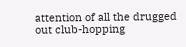attention of all the drugged out club-hopping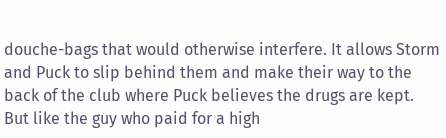douche-bags that would otherwise interfere. It allows Storm and Puck to slip behind them and make their way to the back of the club where Puck believes the drugs are kept. But like the guy who paid for a high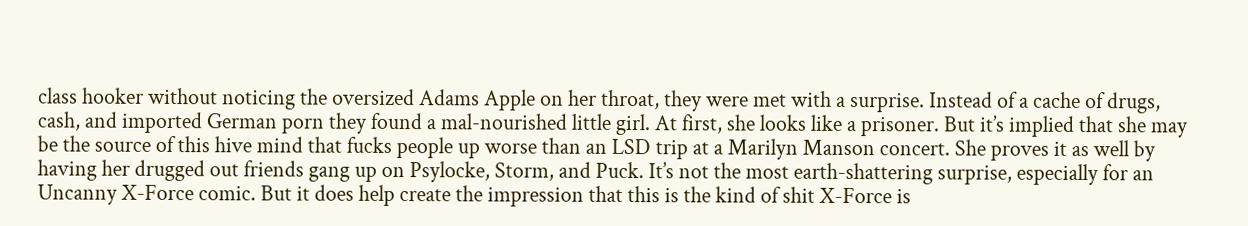class hooker without noticing the oversized Adams Apple on her throat, they were met with a surprise. Instead of a cache of drugs, cash, and imported German porn they found a mal-nourished little girl. At first, she looks like a prisoner. But it’s implied that she may be the source of this hive mind that fucks people up worse than an LSD trip at a Marilyn Manson concert. She proves it as well by having her drugged out friends gang up on Psylocke, Storm, and Puck. It’s not the most earth-shattering surprise, especially for an Uncanny X-Force comic. But it does help create the impression that this is the kind of shit X-Force is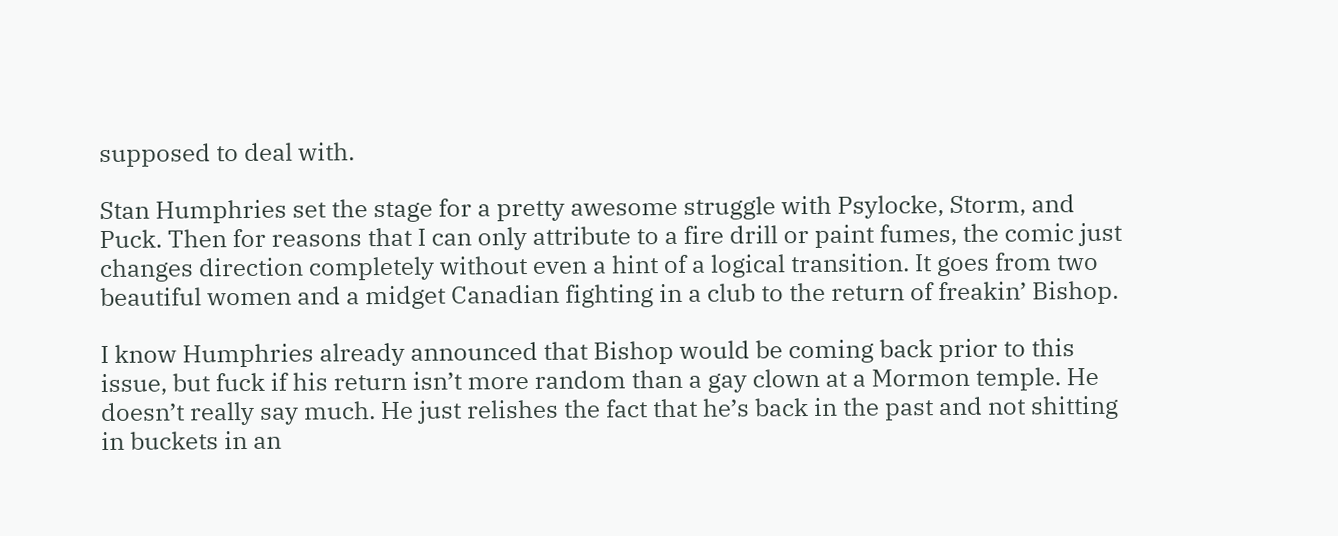supposed to deal with.

Stan Humphries set the stage for a pretty awesome struggle with Psylocke, Storm, and Puck. Then for reasons that I can only attribute to a fire drill or paint fumes, the comic just changes direction completely without even a hint of a logical transition. It goes from two beautiful women and a midget Canadian fighting in a club to the return of freakin’ Bishop.

I know Humphries already announced that Bishop would be coming back prior to this issue, but fuck if his return isn’t more random than a gay clown at a Mormon temple. He doesn’t really say much. He just relishes the fact that he’s back in the past and not shitting in buckets in an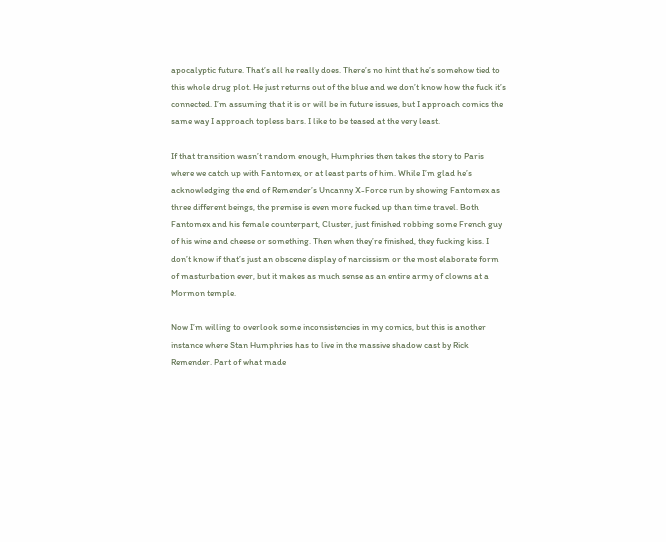apocalyptic future. That’s all he really does. There’s no hint that he’s somehow tied to this whole drug plot. He just returns out of the blue and we don’t know how the fuck it’s connected. I’m assuming that it is or will be in future issues, but I approach comics the same way I approach topless bars. I like to be teased at the very least.

If that transition wasn’t random enough, Humphries then takes the story to Paris where we catch up with Fantomex, or at least parts of him. While I’m glad he’s acknowledging the end of Remender’s Uncanny X-Force run by showing Fantomex as three different beings, the premise is even more fucked up than time travel. Both Fantomex and his female counterpart, Cluster, just finished robbing some French guy of his wine and cheese or something. Then when they’re finished, they fucking kiss. I don’t know if that’s just an obscene display of narcissism or the most elaborate form of masturbation ever, but it makes as much sense as an entire army of clowns at a Mormon temple.

Now I’m willing to overlook some inconsistencies in my comics, but this is another instance where Stan Humphries has to live in the massive shadow cast by Rick Remender. Part of what made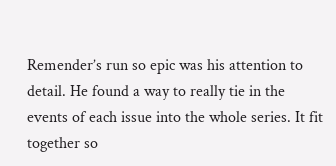Remender’s run so epic was his attention to detail. He found a way to really tie in the events of each issue into the whole series. It fit together so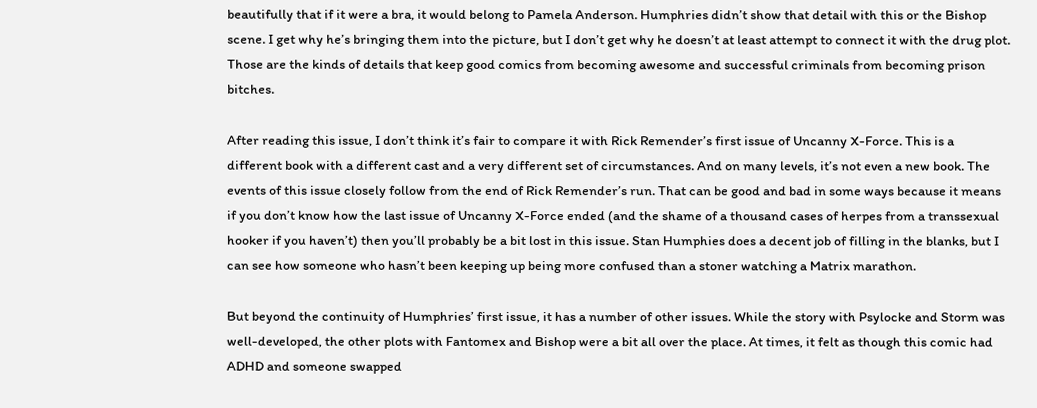beautifully that if it were a bra, it would belong to Pamela Anderson. Humphries didn’t show that detail with this or the Bishop scene. I get why he’s bringing them into the picture, but I don’t get why he doesn’t at least attempt to connect it with the drug plot. Those are the kinds of details that keep good comics from becoming awesome and successful criminals from becoming prison bitches.

After reading this issue, I don’t think it’s fair to compare it with Rick Remender’s first issue of Uncanny X-Force. This is a different book with a different cast and a very different set of circumstances. And on many levels, it’s not even a new book. The events of this issue closely follow from the end of Rick Remender’s run. That can be good and bad in some ways because it means if you don’t know how the last issue of Uncanny X-Force ended (and the shame of a thousand cases of herpes from a transsexual hooker if you haven’t) then you’ll probably be a bit lost in this issue. Stan Humphies does a decent job of filling in the blanks, but I can see how someone who hasn’t been keeping up being more confused than a stoner watching a Matrix marathon.

But beyond the continuity of Humphries’ first issue, it has a number of other issues. While the story with Psylocke and Storm was well-developed, the other plots with Fantomex and Bishop were a bit all over the place. At times, it felt as though this comic had ADHD and someone swapped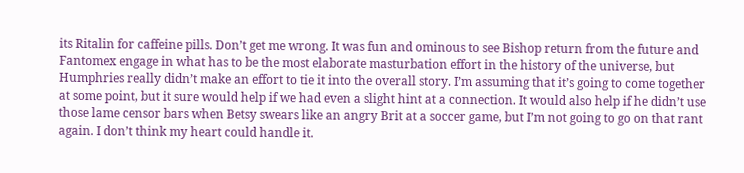its Ritalin for caffeine pills. Don’t get me wrong. It was fun and ominous to see Bishop return from the future and Fantomex engage in what has to be the most elaborate masturbation effort in the history of the universe, but Humphries really didn’t make an effort to tie it into the overall story. I’m assuming that it’s going to come together at some point, but it sure would help if we had even a slight hint at a connection. It would also help if he didn’t use those lame censor bars when Betsy swears like an angry Brit at a soccer game, but I’m not going to go on that rant again. I don’t think my heart could handle it.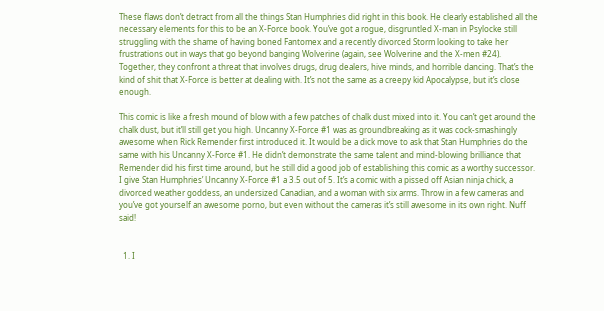These flaws don’t detract from all the things Stan Humphries did right in this book. He clearly established all the necessary elements for this to be an X-Force book. You’ve got a rogue, disgruntled X-man in Psylocke still struggling with the shame of having boned Fantomex and a recently divorced Storm looking to take her frustrations out in ways that go beyond banging Wolverine (again, see Wolverine and the X-men #24). Together, they confront a threat that involves drugs, drug dealers, hive minds, and horrible dancing. That’s the kind of shit that X-Force is better at dealing with. It’s not the same as a creepy kid Apocalypse, but it’s close enough.

This comic is like a fresh mound of blow with a few patches of chalk dust mixed into it. You can’t get around the chalk dust, but it’ll still get you high. Uncanny X-Force #1 was as groundbreaking as it was cock-smashingly awesome when Rick Remender first introduced it. It would be a dick move to ask that Stan Humphries do the same with his Uncanny X-Force #1. He didn’t demonstrate the same talent and mind-blowing brilliance that Remender did his first time around, but he still did a good job of establishing this comic as a worthy successor. I give Stan Humphries’ Uncanny X-Force #1 a 3.5 out of 5. It’s a comic with a pissed off Asian ninja chick, a divorced weather goddess, an undersized Canadian, and a woman with six arms. Throw in a few cameras and you’ve got yourself an awesome porno, but even without the cameras it’s still awesome in its own right. Nuff said!


  1. I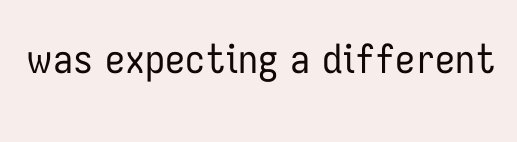was expecting a different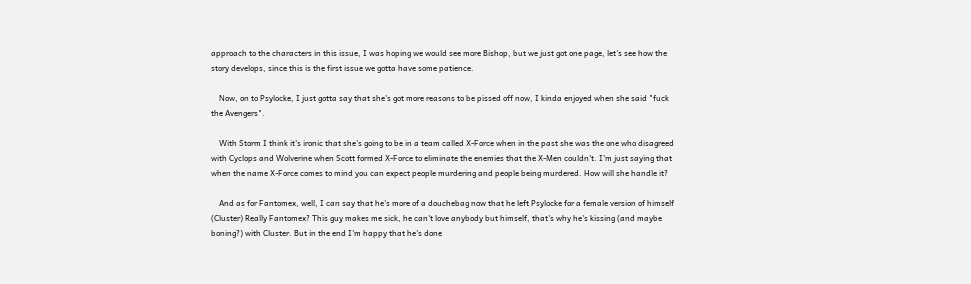approach to the characters in this issue, I was hoping we would see more Bishop, but we just got one page, let's see how the story develops, since this is the first issue we gotta have some patience.

    Now, on to Psylocke, I just gotta say that she's got more reasons to be pissed off now, I kinda enjoyed when she said "fuck the Avengers".

    With Storm I think it's ironic that she's going to be in a team called X-Force when in the past she was the one who disagreed with Cyclops and Wolverine when Scott formed X-Force to eliminate the enemies that the X-Men couldn't. I'm just saying that when the name X-Force comes to mind you can expect people murdering and people being murdered. How will she handle it?

    And as for Fantomex, well, I can say that he's more of a douchebag now that he left Psylocke for a female version of himself (Cluster) Really Fantomex? This guy makes me sick, he can't love anybody but himself, that's why he's kissing (and maybe boning?) with Cluster. But in the end I'm happy that he's done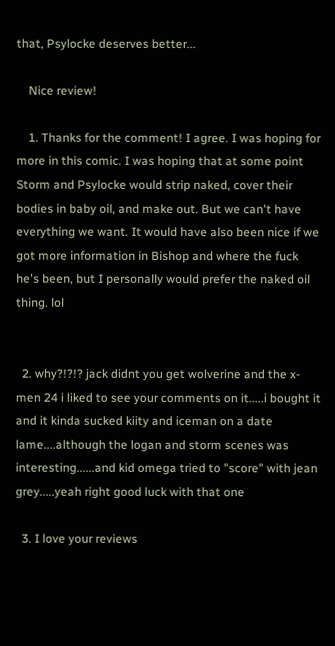that, Psylocke deserves better...

    Nice review!

    1. Thanks for the comment! I agree. I was hoping for more in this comic. I was hoping that at some point Storm and Psylocke would strip naked, cover their bodies in baby oil, and make out. But we can't have everything we want. It would have also been nice if we got more information in Bishop and where the fuck he's been, but I personally would prefer the naked oil thing. lol


  2. why?!?!? jack didnt you get wolverine and the x-men 24 i liked to see your comments on it.....i bought it and it kinda sucked kiity and iceman on a date lame....although the logan and storm scenes was interesting......and kid omega tried to "score" with jean grey.....yeah right good luck with that one

  3. I love your reviews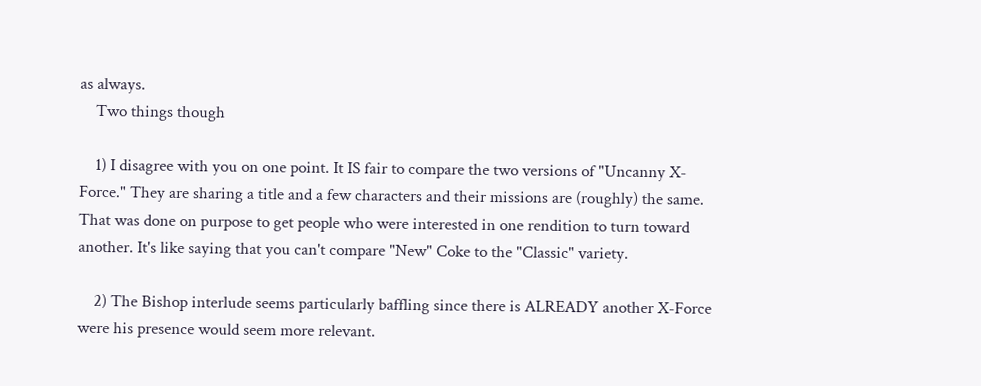as always.
    Two things though

    1) I disagree with you on one point. It IS fair to compare the two versions of "Uncanny X-Force." They are sharing a title and a few characters and their missions are (roughly) the same. That was done on purpose to get people who were interested in one rendition to turn toward another. It's like saying that you can't compare "New" Coke to the "Classic" variety.

    2) The Bishop interlude seems particularly baffling since there is ALREADY another X-Force were his presence would seem more relevant.